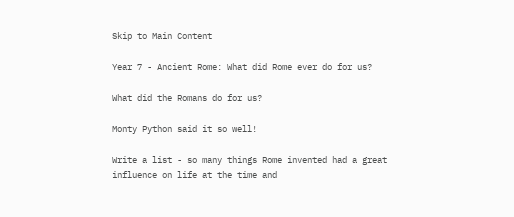Skip to Main Content

Year 7 - Ancient Rome: What did Rome ever do for us?

What did the Romans do for us?

Monty Python said it so well!

Write a list - so many things Rome invented had a great influence on life at the time and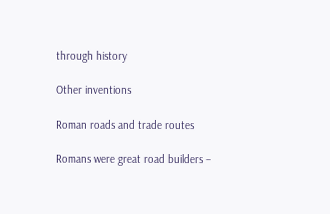through history

Other inventions

Roman roads and trade routes

Romans were great road builders –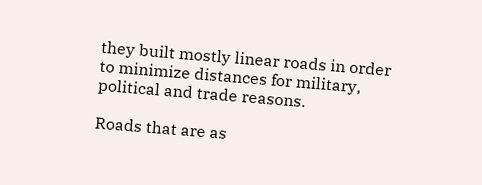they built mostly linear roads in order to minimize distances for military, political and trade reasons.

Roads that are as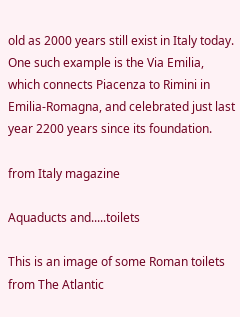old as 2000 years still exist in Italy today. One such example is the Via Emilia, which connects Piacenza to Rimini in Emilia-Romagna, and celebrated just last year 2200 years since its foundation.

from Italy magazine

Aquaducts and.....toilets

This is an image of some Roman toilets   from The Atlantic